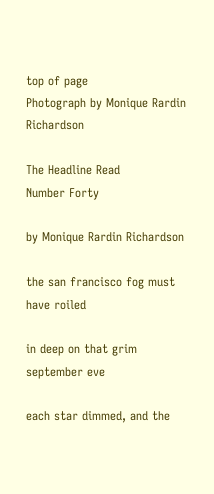top of page
Photograph by Monique Rardin Richardson

The Headline Read
Number Forty

by Monique Rardin Richardson

the san francisco fog must have roiled

in deep on that grim september eve

each star dimmed, and the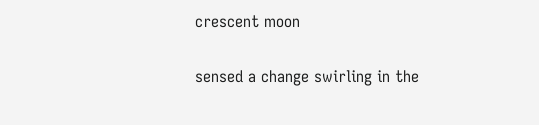crescent moon

sensed a change swirling in the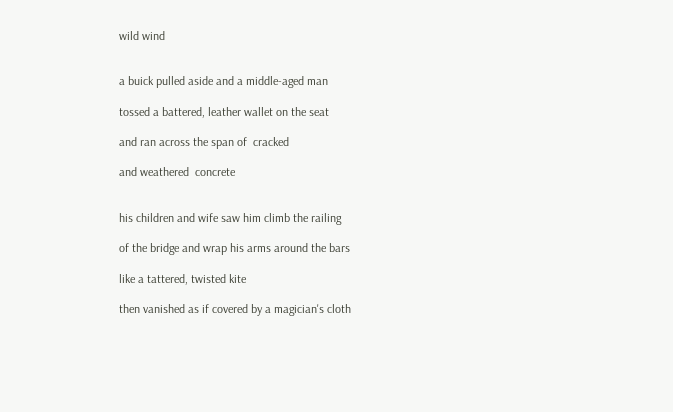wild wind


a buick pulled aside and a middle-aged man

tossed a battered, leather wallet on the seat

and ran across the span of  cracked

and weathered  concrete


his children and wife saw him climb the railing

of the bridge and wrap his arms around the bars

like a tattered, twisted kite

then vanished as if covered by a magician's cloth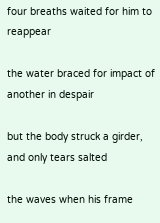four breaths waited for him to reappear

the water braced for impact of another in despair

but the body struck a girder, and only tears salted

the waves when his frame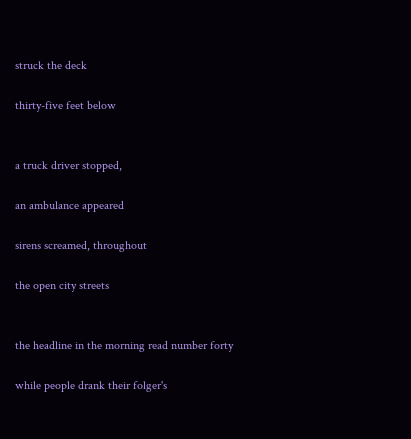struck the deck

thirty-five feet below


a truck driver stopped,

an ambulance appeared

sirens screamed, throughout

the open city streets


the headline in the morning read number forty

while people drank their folger's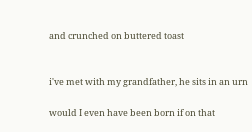and crunched on buttered toast


i've met with my grandfather, he sits in an urn

would I even have been born if on that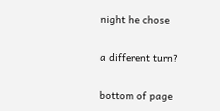night he chose

a different turn?

bottom of page